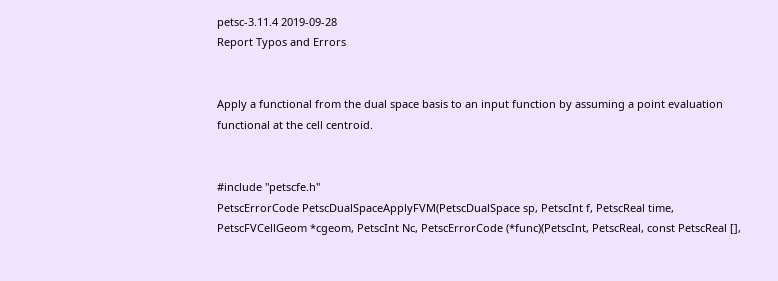petsc-3.11.4 2019-09-28
Report Typos and Errors


Apply a functional from the dual space basis to an input function by assuming a point evaluation functional at the cell centroid.


#include "petscfe.h"
PetscErrorCode PetscDualSpaceApplyFVM(PetscDualSpace sp, PetscInt f, PetscReal time, PetscFVCellGeom *cgeom, PetscInt Nc, PetscErrorCode (*func)(PetscInt, PetscReal, const PetscReal [],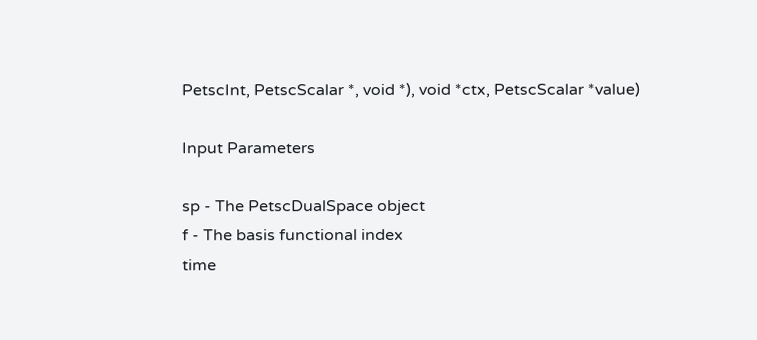PetscInt, PetscScalar *, void *), void *ctx, PetscScalar *value)

Input Parameters

sp - The PetscDualSpace object
f - The basis functional index
time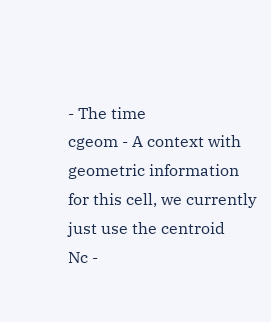- The time
cgeom - A context with geometric information for this cell, we currently just use the centroid
Nc -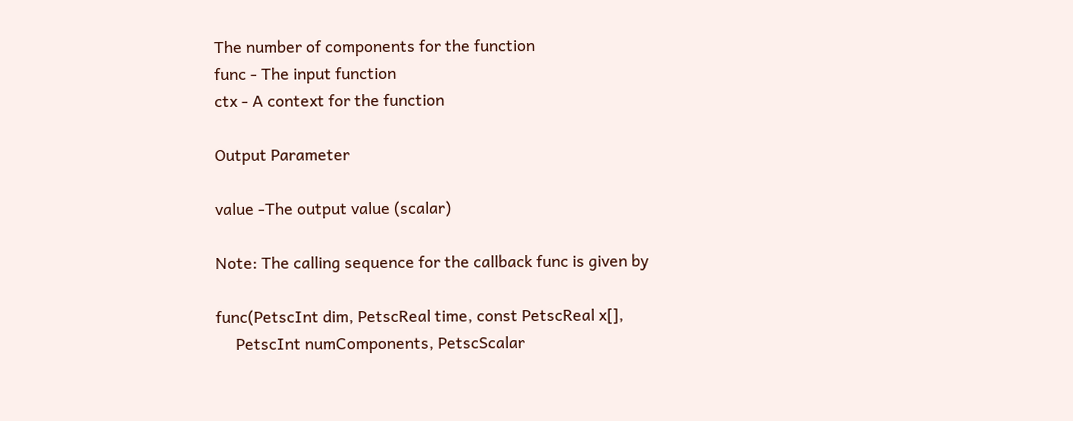The number of components for the function
func - The input function
ctx - A context for the function

Output Parameter

value -The output value (scalar)

Note: The calling sequence for the callback func is given by

func(PetscInt dim, PetscReal time, const PetscReal x[],
     PetscInt numComponents, PetscScalar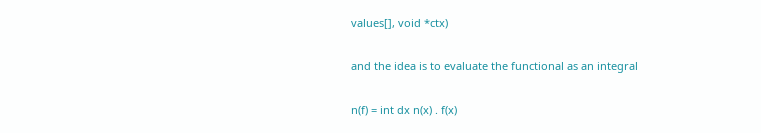values[], void *ctx)

and the idea is to evaluate the functional as an integral

n(f) = int dx n(x) . f(x)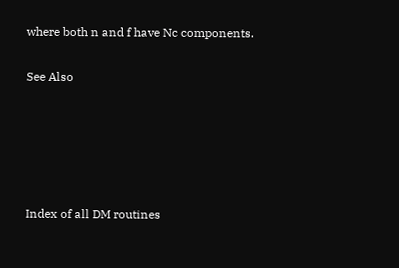where both n and f have Nc components.

See Also





Index of all DM routines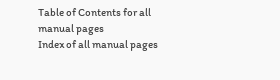Table of Contents for all manual pages
Index of all manual pages